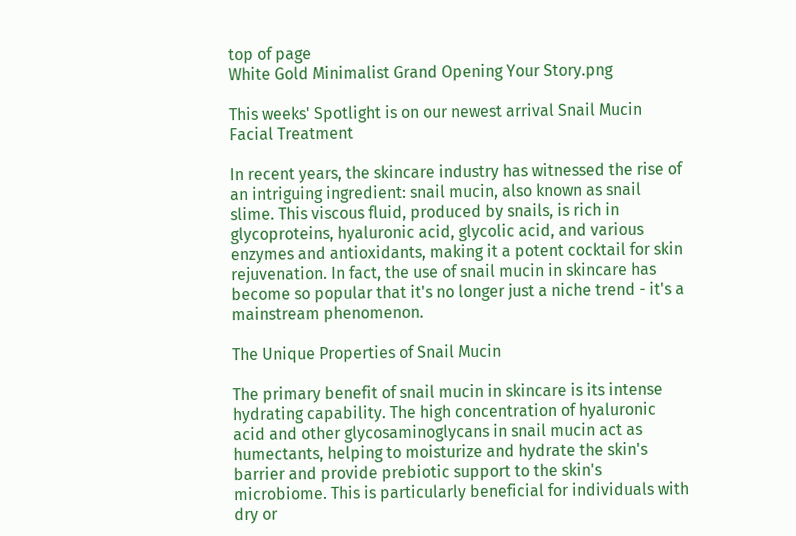top of page
White Gold Minimalist Grand Opening Your Story.png

This weeks' Spotlight is on our newest arrival Snail Mucin Facial Treatment

In recent years, the skincare industry has witnessed the rise of an intriguing ingredient: snail mucin, also known as snail slime. This viscous fluid, produced by snails, is rich in glycoproteins, hyaluronic acid, glycolic acid, and various enzymes and antioxidants, making it a potent cocktail for skin rejuvenation. In fact, the use of snail mucin in skincare has become so popular that it's no longer just a niche trend - it's a mainstream phenomenon.

The Unique Properties of Snail Mucin

The primary benefit of snail mucin in skincare is its intense hydrating capability. The high concentration of hyaluronic acid and other glycosaminoglycans in snail mucin act as humectants, helping to moisturize and hydrate the skin's barrier and provide prebiotic support to the skin's microbiome. This is particularly beneficial for individuals with dry or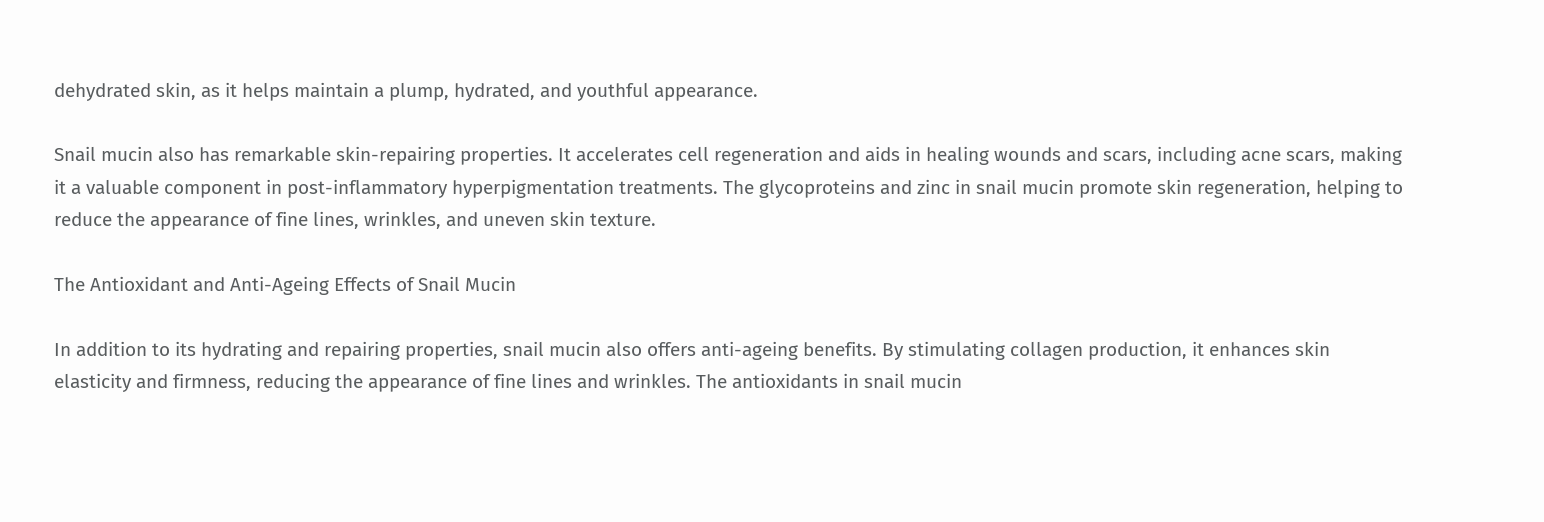dehydrated skin, as it helps maintain a plump, hydrated, and youthful appearance.

Snail mucin also has remarkable skin-repairing properties. It accelerates cell regeneration and aids in healing wounds and scars, including acne scars, making it a valuable component in post-inflammatory hyperpigmentation treatments. The glycoproteins and zinc in snail mucin promote skin regeneration, helping to reduce the appearance of fine lines, wrinkles, and uneven skin texture.

The Antioxidant and Anti-Ageing Effects of Snail Mucin

In addition to its hydrating and repairing properties, snail mucin also offers anti-ageing benefits. By stimulating collagen production, it enhances skin elasticity and firmness, reducing the appearance of fine lines and wrinkles. The antioxidants in snail mucin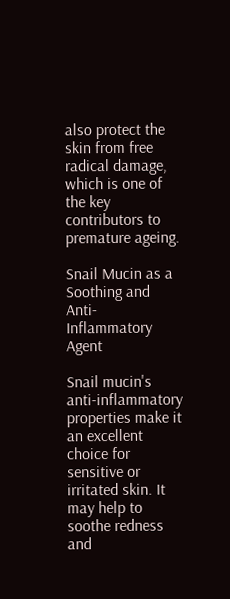also protect the skin from free radical damage, which is one of the key contributors to premature ageing.

Snail Mucin as a Soothing and Anti-Inflammatory Agent

Snail mucin's anti-inflammatory properties make it an excellent choice for sensitive or irritated skin. It may help to soothe redness and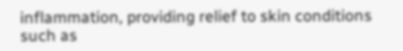inflammation, providing relief to skin conditions such as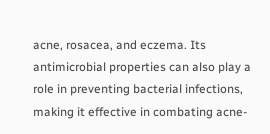acne, rosacea, and eczema. Its antimicrobial properties can also play a role in preventing bacterial infections, making it effective in combating acne-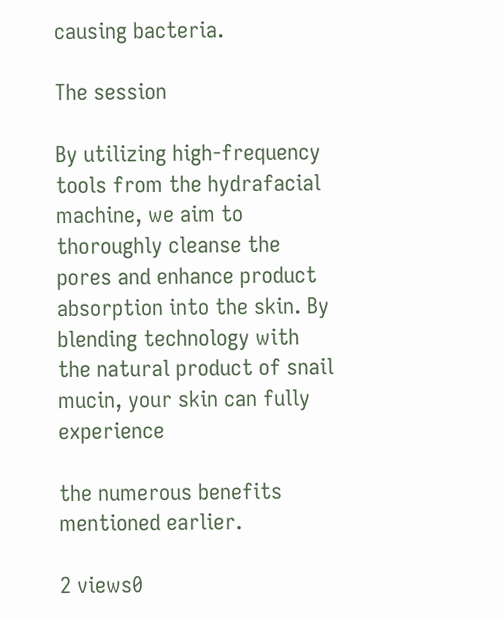causing bacteria.

The session

By utilizing high-frequency tools from the hydrafacial machine, we aim to thoroughly cleanse the pores and enhance product absorption into the skin. By blending technology with the natural product of snail mucin, your skin can fully experience

the numerous benefits mentioned earlier.

2 views0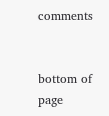comments


bottom of page